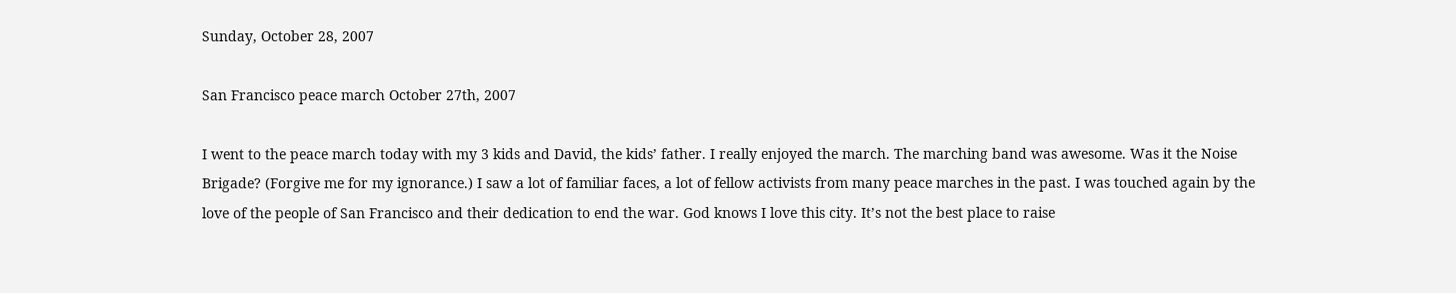Sunday, October 28, 2007

San Francisco peace march October 27th, 2007

I went to the peace march today with my 3 kids and David, the kids’ father. I really enjoyed the march. The marching band was awesome. Was it the Noise Brigade? (Forgive me for my ignorance.) I saw a lot of familiar faces, a lot of fellow activists from many peace marches in the past. I was touched again by the love of the people of San Francisco and their dedication to end the war. God knows I love this city. It’s not the best place to raise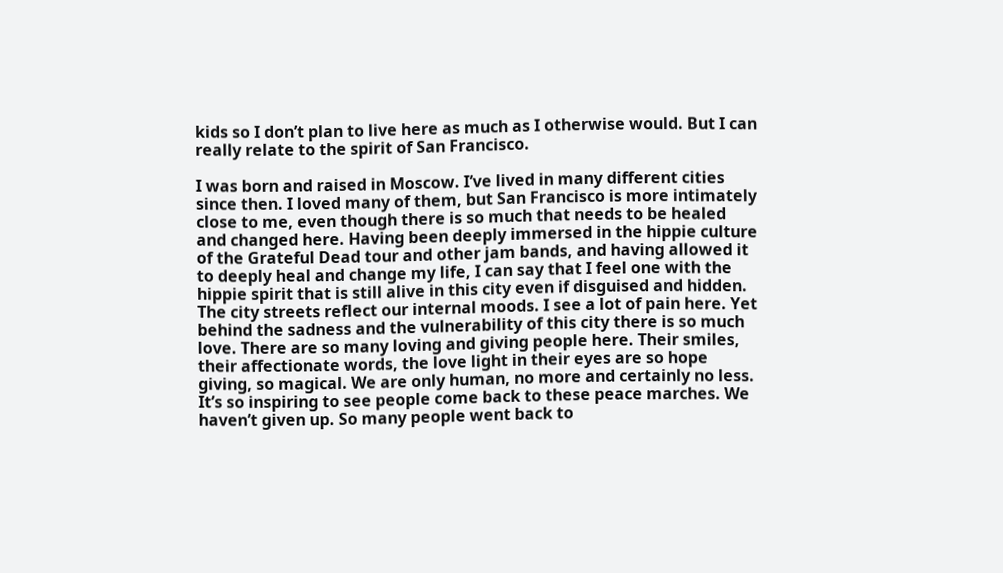kids so I don’t plan to live here as much as I otherwise would. But I can really relate to the spirit of San Francisco.

I was born and raised in Moscow. I’ve lived in many different cities since then. I loved many of them, but San Francisco is more intimately close to me, even though there is so much that needs to be healed and changed here. Having been deeply immersed in the hippie culture of the Grateful Dead tour and other jam bands, and having allowed it to deeply heal and change my life, I can say that I feel one with the hippie spirit that is still alive in this city even if disguised and hidden. The city streets reflect our internal moods. I see a lot of pain here. Yet behind the sadness and the vulnerability of this city there is so much love. There are so many loving and giving people here. Their smiles, their affectionate words, the love light in their eyes are so hope giving, so magical. We are only human, no more and certainly no less. It’s so inspiring to see people come back to these peace marches. We haven’t given up. So many people went back to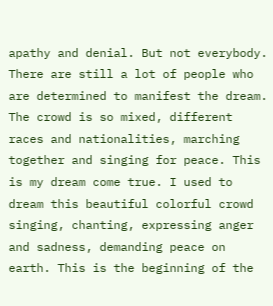apathy and denial. But not everybody. There are still a lot of people who are determined to manifest the dream. The crowd is so mixed, different races and nationalities, marching together and singing for peace. This is my dream come true. I used to dream this beautiful colorful crowd singing, chanting, expressing anger and sadness, demanding peace on earth. This is the beginning of the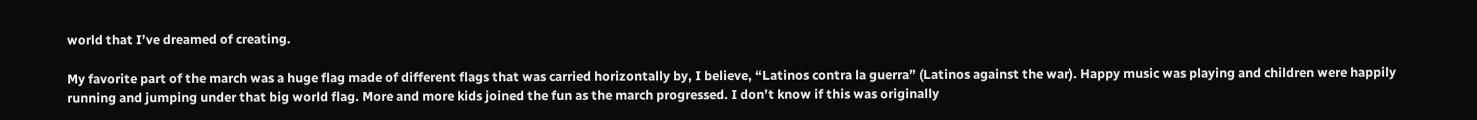world that I’ve dreamed of creating.

My favorite part of the march was a huge flag made of different flags that was carried horizontally by, I believe, “Latinos contra la guerra” (Latinos against the war). Happy music was playing and children were happily running and jumping under that big world flag. More and more kids joined the fun as the march progressed. I don’t know if this was originally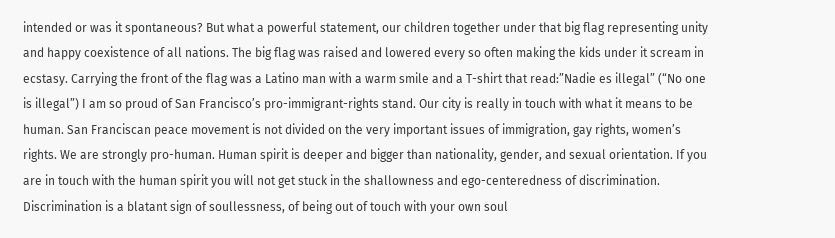intended or was it spontaneous? But what a powerful statement, our children together under that big flag representing unity and happy coexistence of all nations. The big flag was raised and lowered every so often making the kids under it scream in ecstasy. Carrying the front of the flag was a Latino man with a warm smile and a T-shirt that read:”Nadie es illegal” (“No one is illegal”) I am so proud of San Francisco’s pro-immigrant-rights stand. Our city is really in touch with what it means to be human. San Franciscan peace movement is not divided on the very important issues of immigration, gay rights, women’s rights. We are strongly pro-human. Human spirit is deeper and bigger than nationality, gender, and sexual orientation. If you are in touch with the human spirit you will not get stuck in the shallowness and ego-centeredness of discrimination. Discrimination is a blatant sign of soullessness, of being out of touch with your own soul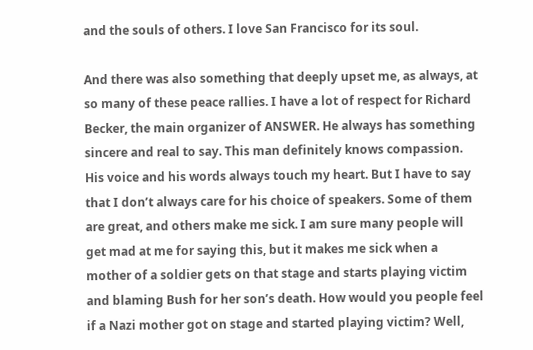and the souls of others. I love San Francisco for its soul.

And there was also something that deeply upset me, as always, at so many of these peace rallies. I have a lot of respect for Richard Becker, the main organizer of ANSWER. He always has something sincere and real to say. This man definitely knows compassion. His voice and his words always touch my heart. But I have to say that I don’t always care for his choice of speakers. Some of them are great, and others make me sick. I am sure many people will get mad at me for saying this, but it makes me sick when a mother of a soldier gets on that stage and starts playing victim and blaming Bush for her son’s death. How would you people feel if a Nazi mother got on stage and started playing victim? Well,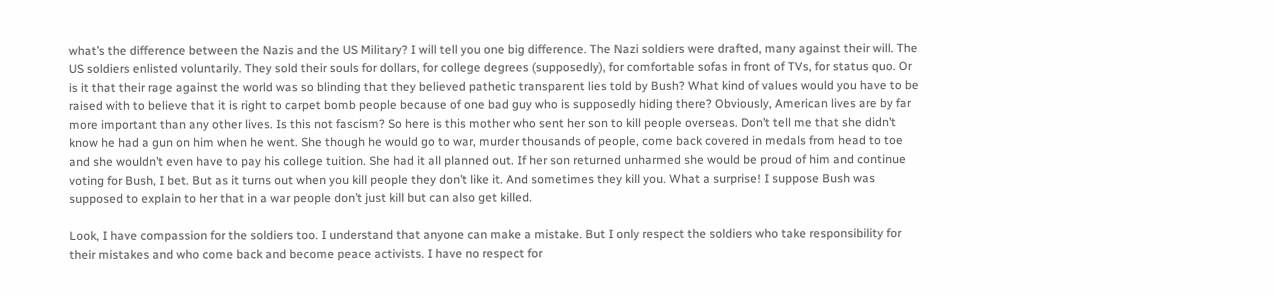what’s the difference between the Nazis and the US Military? I will tell you one big difference. The Nazi soldiers were drafted, many against their will. The US soldiers enlisted voluntarily. They sold their souls for dollars, for college degrees (supposedly), for comfortable sofas in front of TVs, for status quo. Or is it that their rage against the world was so blinding that they believed pathetic transparent lies told by Bush? What kind of values would you have to be raised with to believe that it is right to carpet bomb people because of one bad guy who is supposedly hiding there? Obviously, American lives are by far more important than any other lives. Is this not fascism? So here is this mother who sent her son to kill people overseas. Don’t tell me that she didn’t know he had a gun on him when he went. She though he would go to war, murder thousands of people, come back covered in medals from head to toe and she wouldn’t even have to pay his college tuition. She had it all planned out. If her son returned unharmed she would be proud of him and continue voting for Bush, I bet. But as it turns out when you kill people they don’t like it. And sometimes they kill you. What a surprise! I suppose Bush was supposed to explain to her that in a war people don’t just kill but can also get killed.

Look, I have compassion for the soldiers too. I understand that anyone can make a mistake. But I only respect the soldiers who take responsibility for their mistakes and who come back and become peace activists. I have no respect for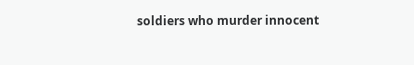soldiers who murder innocent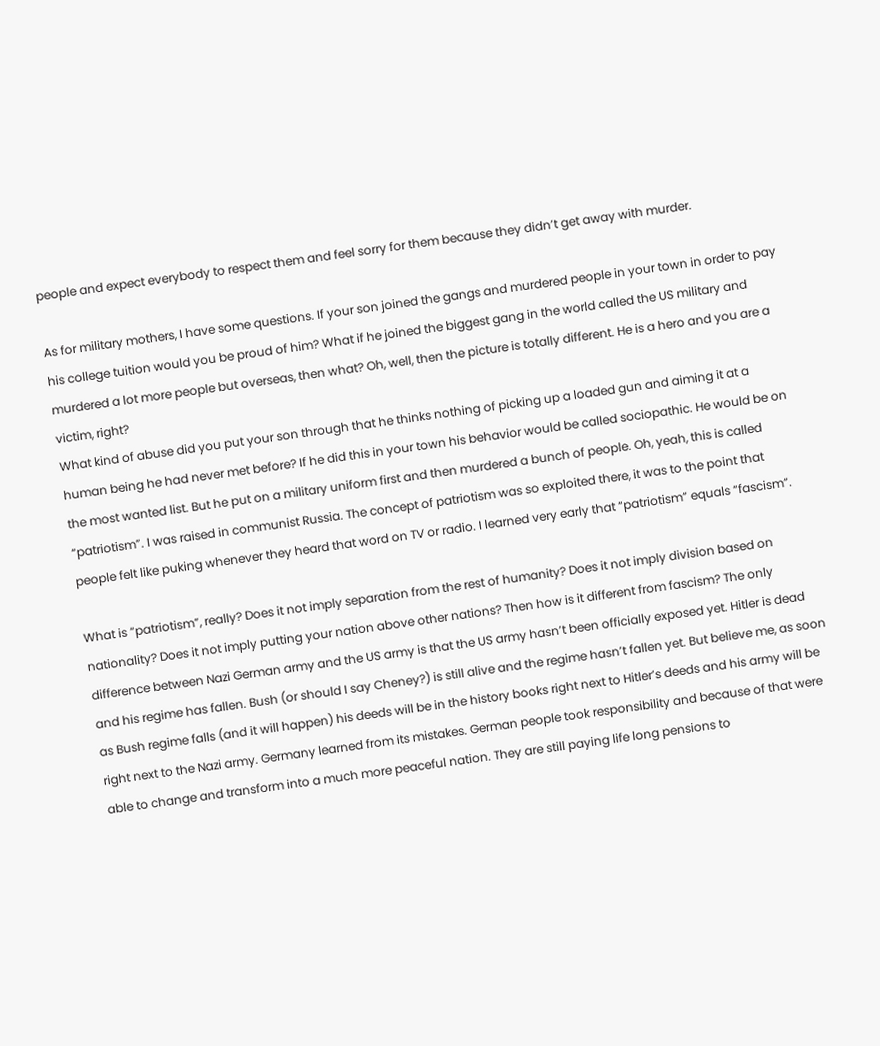people and expect everybody to respect them and feel sorry for them because they didn’t get away with murder.

As for military mothers, I have some questions. If your son joined the gangs and murdered people in your town in order to pay his college tuition would you be proud of him? What if he joined the biggest gang in the world called the US military and murdered a lot more people but overseas, then what? Oh, well, then the picture is totally different. He is a hero and you are a victim, right?
What kind of abuse did you put your son through that he thinks nothing of picking up a loaded gun and aiming it at a human being he had never met before? If he did this in your town his behavior would be called sociopathic. He would be on the most wanted list. But he put on a military uniform first and then murdered a bunch of people. Oh, yeah, this is called “patriotism”. I was raised in communist Russia. The concept of patriotism was so exploited there, it was to the point that people felt like puking whenever they heard that word on TV or radio. I learned very early that “patriotism” equals “fascism”.

What is “patriotism”, really? Does it not imply separation from the rest of humanity? Does it not imply division based on nationality? Does it not imply putting your nation above other nations? Then how is it different from fascism? The only difference between Nazi German army and the US army is that the US army hasn’t been officially exposed yet. Hitler is dead and his regime has fallen. Bush (or should I say Cheney?) is still alive and the regime hasn’t fallen yet. But believe me, as soon as Bush regime falls (and it will happen) his deeds will be in the history books right next to Hitler’s deeds and his army will be right next to the Nazi army. Germany learned from its mistakes. German people took responsibility and because of that were able to change and transform into a much more peaceful nation. They are still paying life long pensions to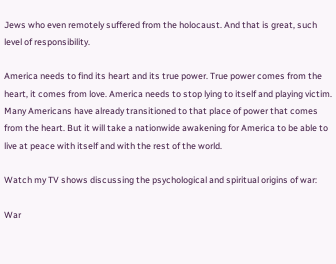Jews who even remotely suffered from the holocaust. And that is great, such level of responsibility.

America needs to find its heart and its true power. True power comes from the heart, it comes from love. America needs to stop lying to itself and playing victim. Many Americans have already transitioned to that place of power that comes from the heart. But it will take a nationwide awakening for America to be able to live at peace with itself and with the rest of the world.

Watch my TV shows discussing the psychological and spiritual origins of war:

War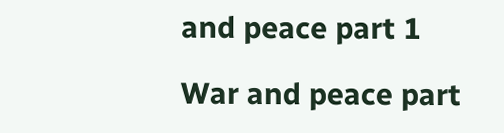and peace part 1

War and peace part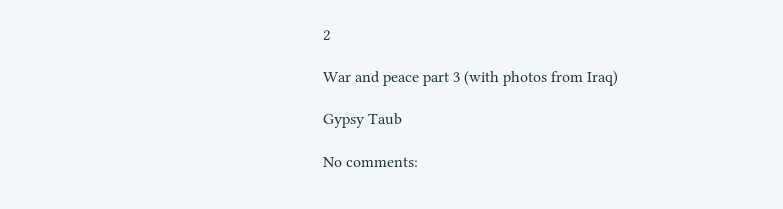2

War and peace part 3 (with photos from Iraq)

Gypsy Taub

No comments: